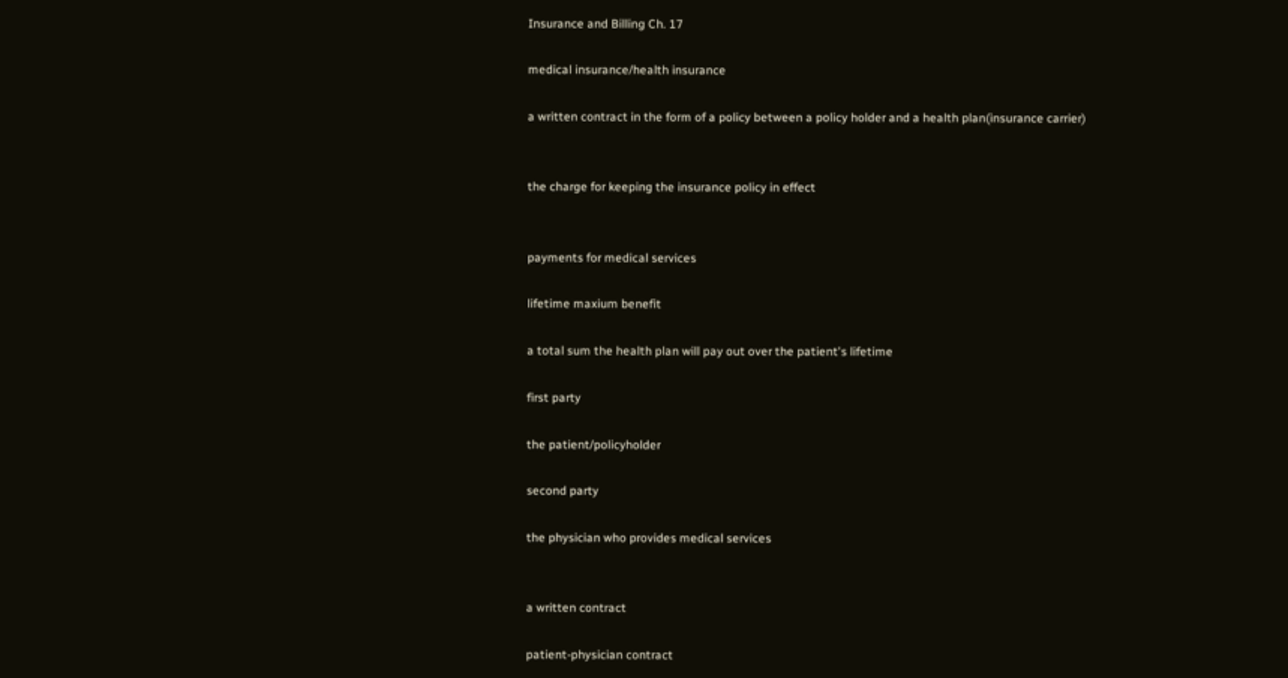Insurance and Billing Ch. 17

medical insurance/health insurance

a written contract in the form of a policy between a policy holder and a health plan(insurance carrier)


the charge for keeping the insurance policy in effect


payments for medical services

lifetime maxium benefit

a total sum the health plan will pay out over the patient's lifetime

first party

the patient/policyholder

second party

the physician who provides medical services


a written contract

patient-physician contract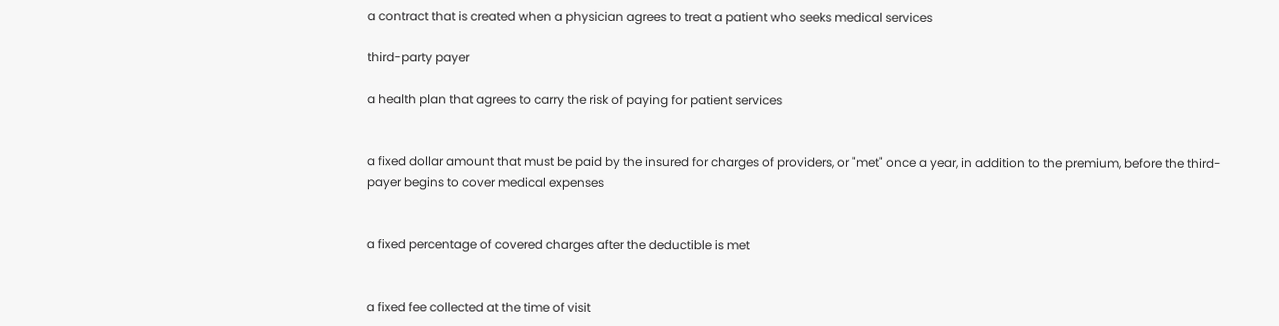a contract that is created when a physician agrees to treat a patient who seeks medical services

third-party payer

a health plan that agrees to carry the risk of paying for patient services


a fixed dollar amount that must be paid by the insured for charges of providers, or "met" once a year, in addition to the premium, before the third-payer begins to cover medical expenses


a fixed percentage of covered charges after the deductible is met


a fixed fee collected at the time of visit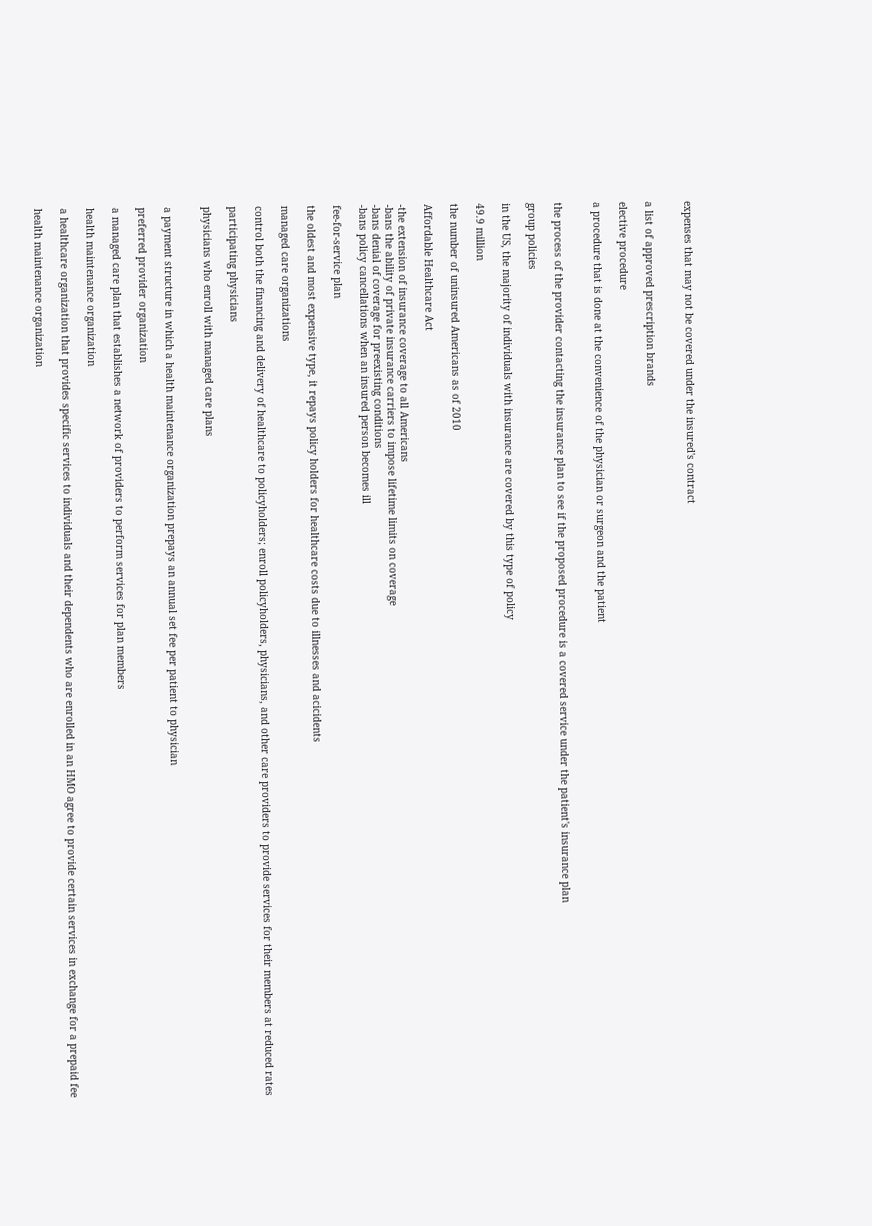expenses that may not be covered under the insured's contract


a list of approved prescription brands

elective procedure

a procedure that is done at the convenience of the physician or surgeon and the patient


the process of the provider contacting the insurance plan to see if the proposed procedure is a covered service under the patient's insurance plan

group policies

in the US, the majority of individuals with insurance are covered by this type of policy

49.9 million

the number of uninsured Americans as of 2010

Affordable Healthcare Act

-the extension of insurance coverage to all Americans
-bans the ability of private insurance carriers to impose lifetime limits on coverage
-bans denial of coverage for preexisting conditions
-bans policy cancellations when an insured person becomes ill

fee-for-service plan

the oldest and most expensive type, it repays policy holders for healthcare costs due to illnesses and acicidents

managed care organizations

control both the financing and delivery of healthcare to policyholders; enroll policyholders, physicians, and other care providers to provide services for their members at reduced rates

participating physicians

physicians who enroll with managed care plans


a payment structure in which a health maintenance organization prepays an annual set fee per patient to physician

preferred provider organization

a managed care plan that establishes a network of providers to perform services for plan members

health maintenance organization

a healthcare organization that provides specific services to individuals and their dependents who are enrolled in an HMO agree to provide certain services in exchange for a prepaid fee

health maintenance organization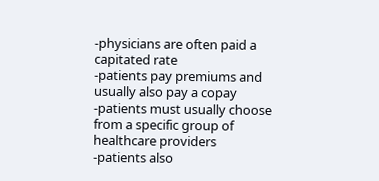-physicians are often paid a capitated rate
-patients pay premiums and usually also pay a copay
-patients must usually choose from a specific group of healthcare providers
-patients also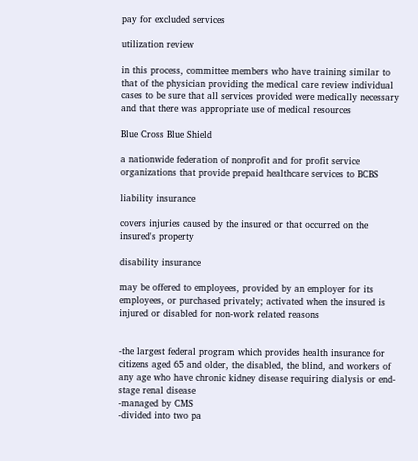pay for excluded services

utilization review

in this process, committee members who have training similar to that of the physician providing the medical care review individual cases to be sure that all services provided were medically necessary and that there was appropriate use of medical resources

Blue Cross Blue Shield

a nationwide federation of nonprofit and for profit service organizations that provide prepaid healthcare services to BCBS

liability insurance

covers injuries caused by the insured or that occurred on the insured's property

disability insurance

may be offered to employees, provided by an employer for its employees, or purchased privately; activated when the insured is injured or disabled for non-work related reasons


-the largest federal program which provides health insurance for citizens aged 65 and older, the disabled, the blind, and workers of any age who have chronic kidney disease requiring dialysis or end-stage renal disease
-managed by CMS
-divided into two pa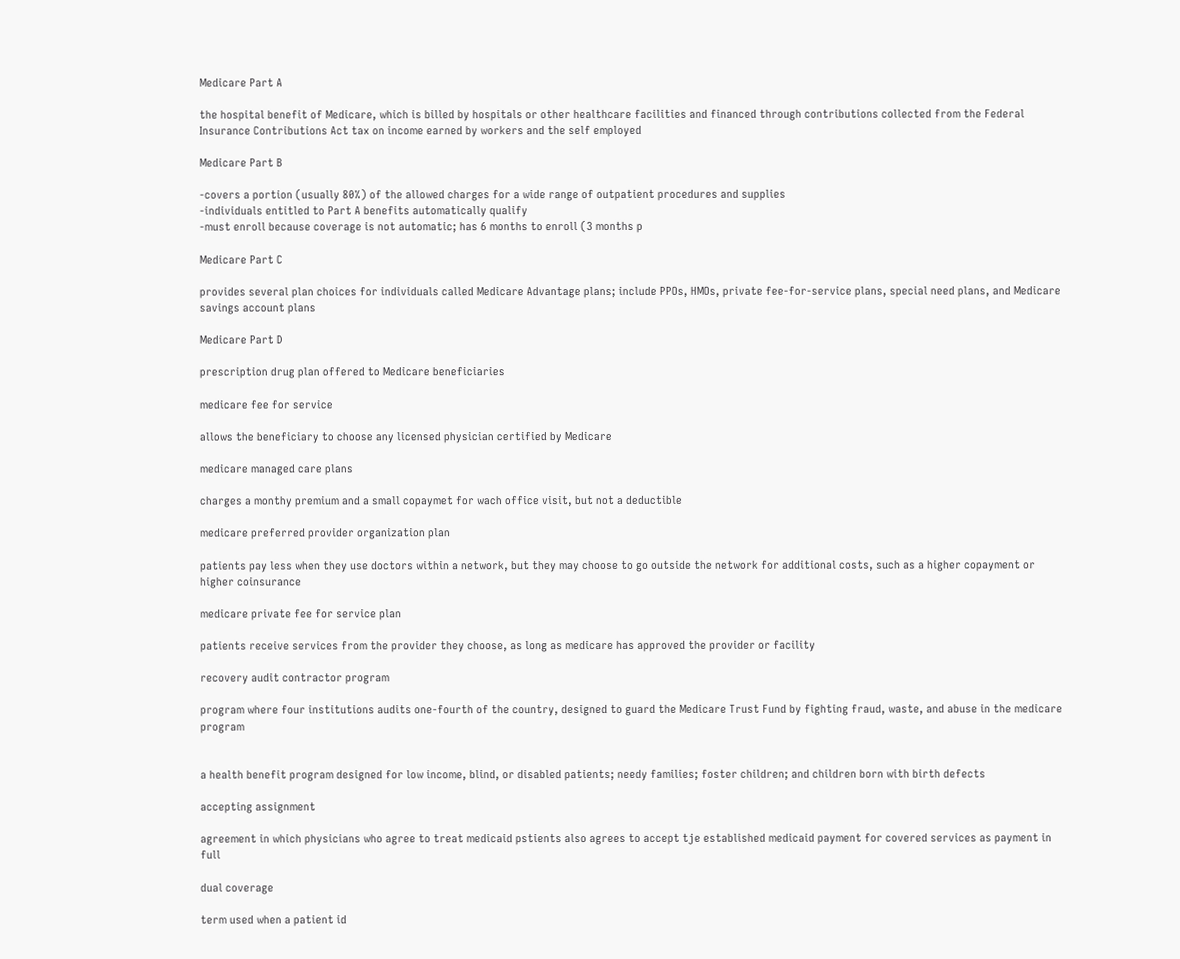Medicare Part A

the hospital benefit of Medicare, which is billed by hospitals or other healthcare facilities and financed through contributions collected from the Federal Insurance Contributions Act tax on income earned by workers and the self employed

Medicare Part B

-covers a portion (usually 80%) of the allowed charges for a wide range of outpatient procedures and supplies
-individuals entitled to Part A benefits automatically qualify
-must enroll because coverage is not automatic; has 6 months to enroll (3 months p

Medicare Part C

provides several plan choices for individuals called Medicare Advantage plans; include PPOs, HMOs, private fee-for-service plans, special need plans, and Medicare savings account plans

Medicare Part D

prescription drug plan offered to Medicare beneficiaries

medicare fee for service

allows the beneficiary to choose any licensed physician certified by Medicare

medicare managed care plans

charges a monthy premium and a small copaymet for wach office visit, but not a deductible

medicare preferred provider organization plan

patients pay less when they use doctors within a network, but they may choose to go outside the network for additional costs, such as a higher copayment or higher coinsurance

medicare private fee for service plan

patients receive services from the provider they choose, as long as medicare has approved the provider or facility

recovery audit contractor program

program where four institutions audits one-fourth of the country, designed to guard the Medicare Trust Fund by fighting fraud, waste, and abuse in the medicare program


a health benefit program designed for low income, blind, or disabled patients; needy families; foster children; and children born with birth defects

accepting assignment

agreement in which physicians who agree to treat medicaid pstients also agrees to accept tje established medicaid payment for covered services as payment in full

dual coverage

term used when a patient id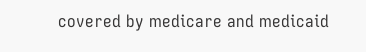covered by medicare and medicaid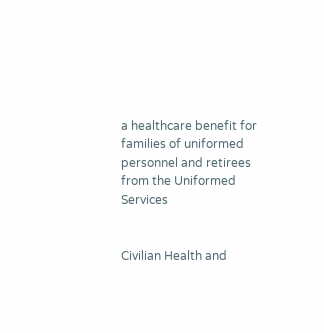a healthcare benefit for families of uniformed personnel and retirees from the Uniformed Services


Civilian Health and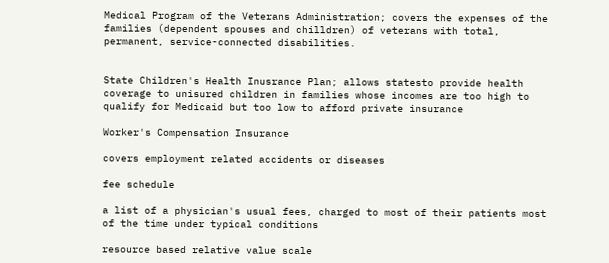Medical Program of the Veterans Administration; covers the expenses of the families (dependent spouses and chilldren) of veterans with total, permanent, service-connected disabilities.


State Children's Health Inusrance Plan; allows statesto provide health coverage to unisured children in families whose incomes are too high to qualify for Medicaid but too low to afford private insurance

Worker's Compensation Insurance

covers employment related accidents or diseases

fee schedule

a list of a physician's usual fees, charged to most of their patients most of the time under typical conditions

resource based relative value scale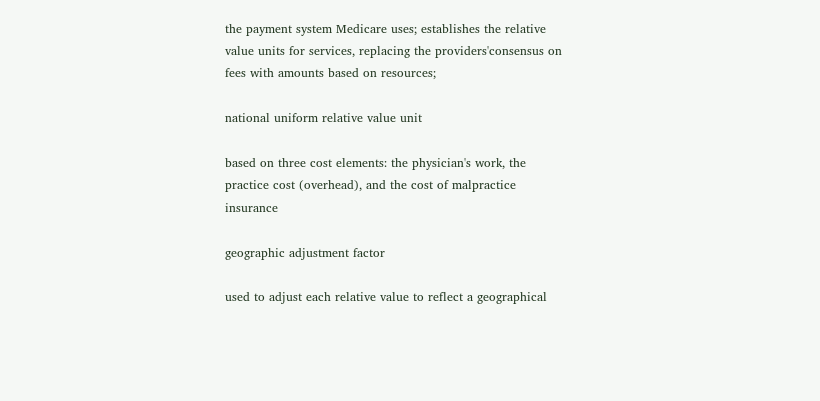the payment system Medicare uses; establishes the relative value units for services, replacing the providers'consensus on fees with amounts based on resources;

national uniform relative value unit

based on three cost elements: the physician's work, the practice cost (overhead), and the cost of malpractice insurance

geographic adjustment factor

used to adjust each relative value to reflect a geographical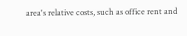area's relative costs, such as office rent and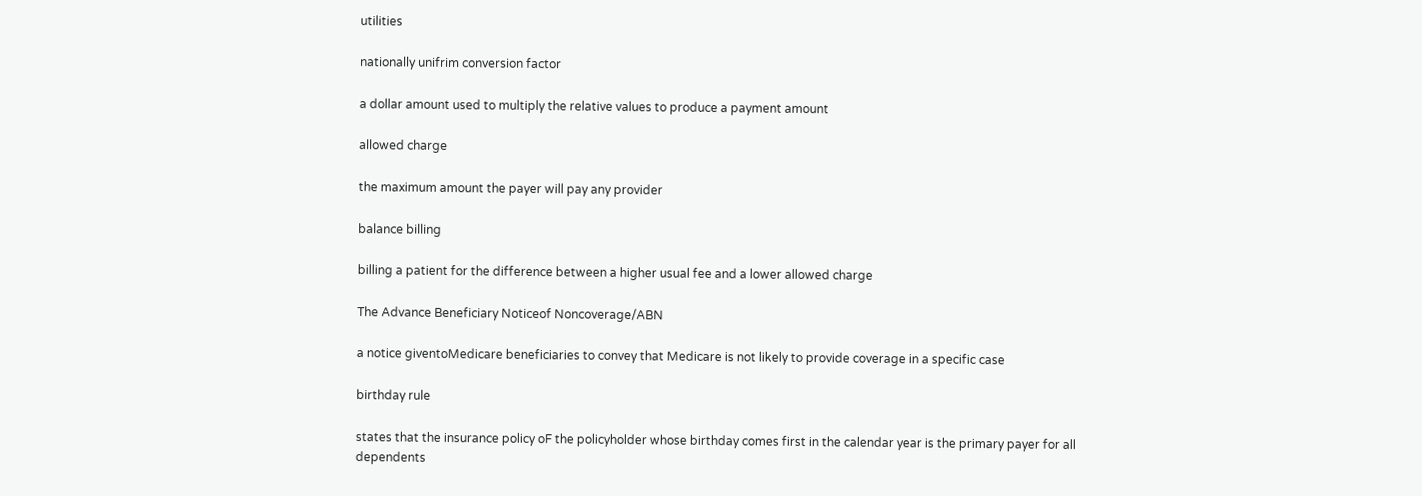utilities

nationally unifrim conversion factor

a dollar amount used to multiply the relative values to produce a payment amount

allowed charge

the maximum amount the payer will pay any provider

balance billing

billing a patient for the difference between a higher usual fee and a lower allowed charge

The Advance Beneficiary Noticeof Noncoverage/ABN

a notice giventoMedicare beneficiaries to convey that Medicare is not likely to provide coverage in a specific case

birthday rule

states that the insurance policy oF the policyholder whose birthday comes first in the calendar year is the primary payer for all dependents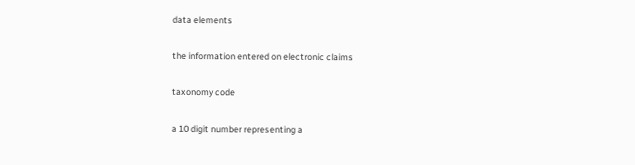data elements

the information entered on electronic claims

taxonomy code

a 10 digit number representing a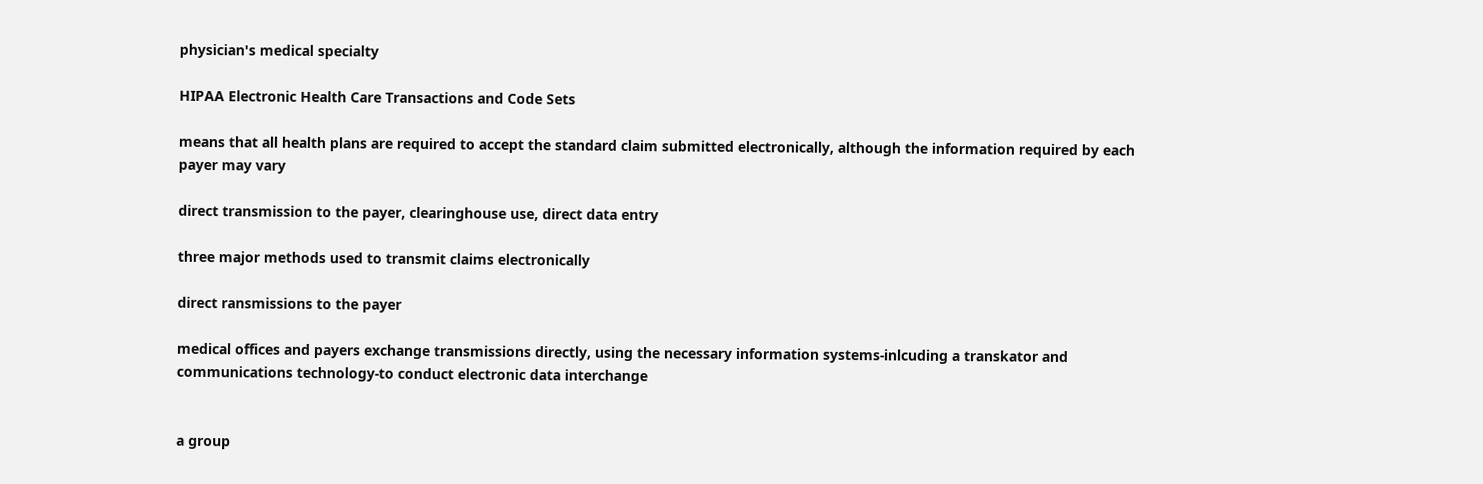physician's medical specialty

HIPAA Electronic Health Care Transactions and Code Sets

means that all health plans are required to accept the standard claim submitted electronically, although the information required by each payer may vary

direct transmission to the payer, clearinghouse use, direct data entry

three major methods used to transmit claims electronically

direct ransmissions to the payer

medical offices and payers exchange transmissions directly, using the necessary information systems-inlcuding a transkator and communications technology-to conduct electronic data interchange


a group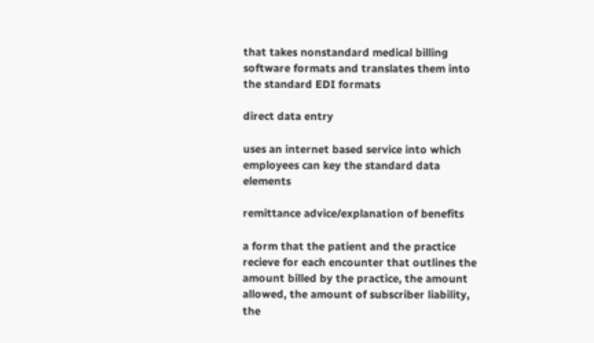that takes nonstandard medical billing software formats and translates them into the standard EDI formats

direct data entry

uses an internet based service into which employees can key the standard data elements

remittance advice/explanation of benefits

a form that the patient and the practice recieve for each encounter that outlines the amount billed by the practice, the amount allowed, the amount of subscriber liability, the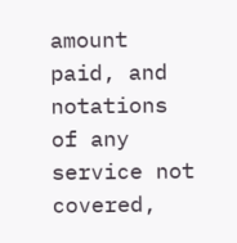amount paid, and notations of any service not covered,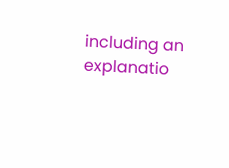including an explanatio